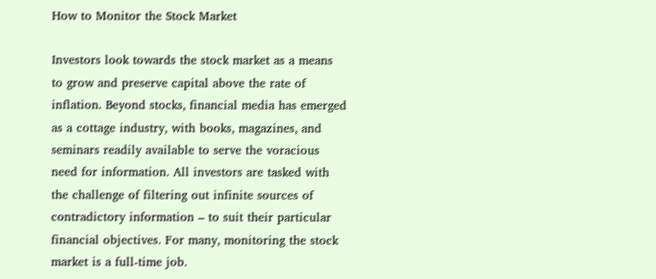How to Monitor the Stock Market

Investors look towards the stock market as a means to grow and preserve capital above the rate of inflation. Beyond stocks, financial media has emerged as a cottage industry, with books, magazines, and seminars readily available to serve the voracious need for information. All investors are tasked with the challenge of filtering out infinite sources of contradictory information – to suit their particular financial objectives. For many, monitoring the stock market is a full-time job.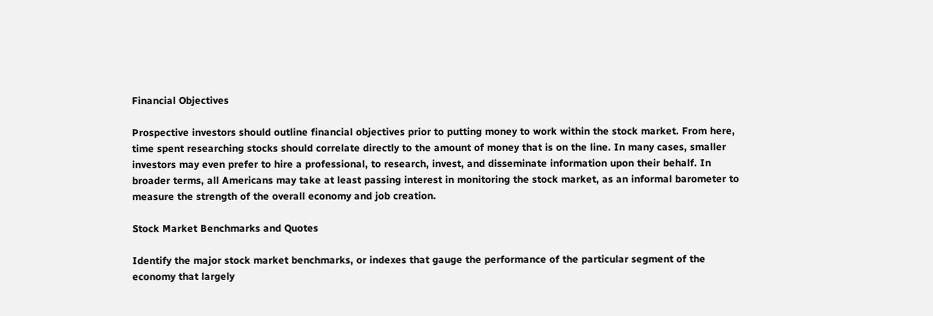Financial Objectives

Prospective investors should outline financial objectives prior to putting money to work within the stock market. From here, time spent researching stocks should correlate directly to the amount of money that is on the line. In many cases, smaller investors may even prefer to hire a professional, to research, invest, and disseminate information upon their behalf. In broader terms, all Americans may take at least passing interest in monitoring the stock market, as an informal barometer to measure the strength of the overall economy and job creation.

Stock Market Benchmarks and Quotes

Identify the major stock market benchmarks, or indexes that gauge the performance of the particular segment of the economy that largely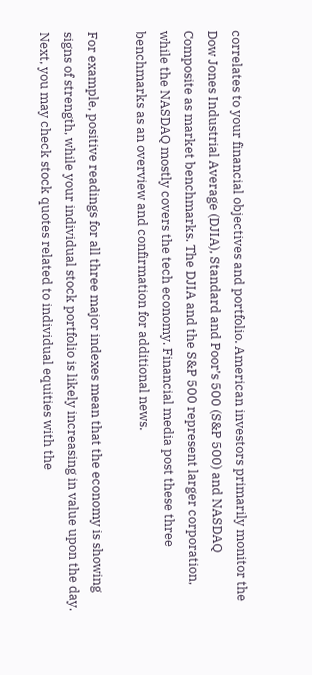correlates to your financial objectives and portfolio. American investors primarily monitor the Dow Jones Industrial Average (DJIA), Standard and Poor’s 500 (S&P 500) and NASDAQ Composite as market benchmarks. The DJIA and the S&P 500 represent larger corporation, while the NASDAQ mostly covers the tech economy. Financial media post these three benchmarks as an overview and confirmation for additional news.

For example, positive readings for all three major indexes mean that the economy is showing signs of strength, while your individual stock portfolio is likely increasing in value upon the day. Next, you may check stock quotes related to individual equities with the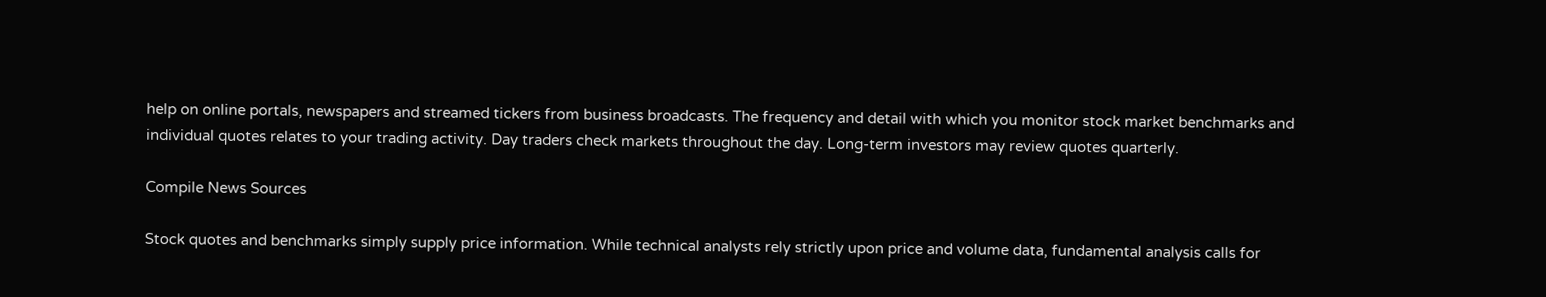help on online portals, newspapers and streamed tickers from business broadcasts. The frequency and detail with which you monitor stock market benchmarks and individual quotes relates to your trading activity. Day traders check markets throughout the day. Long-term investors may review quotes quarterly.

Compile News Sources

Stock quotes and benchmarks simply supply price information. While technical analysts rely strictly upon price and volume data, fundamental analysis calls for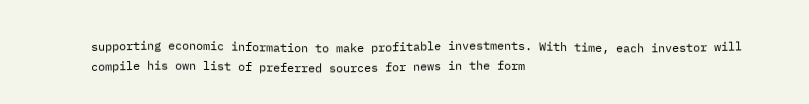supporting economic information to make profitable investments. With time, each investor will compile his own list of preferred sources for news in the form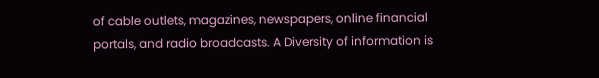of cable outlets, magazines, newspapers, online financial portals, and radio broadcasts. A Diversity of information is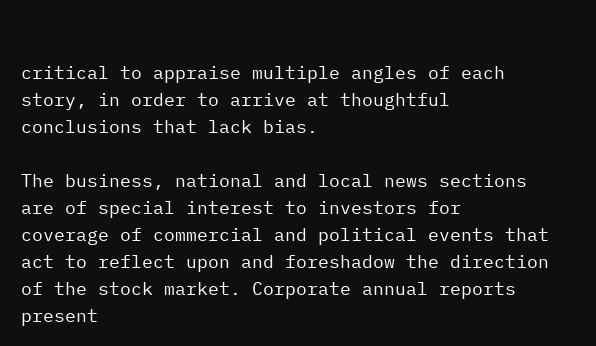critical to appraise multiple angles of each story, in order to arrive at thoughtful conclusions that lack bias.

The business, national and local news sections are of special interest to investors for coverage of commercial and political events that act to reflect upon and foreshadow the direction of the stock market. Corporate annual reports present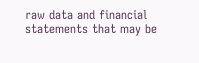raw data and financial statements that may be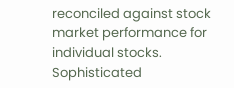reconciled against stock market performance for individual stocks. Sophisticated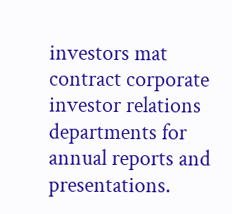investors mat contract corporate investor relations departments for annual reports and presentations.